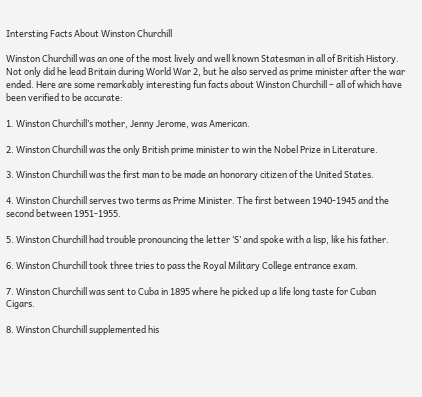Intersting Facts About Winston Churchill

Winston Churchill was an one of the most lively and well known Statesman in all of British History. Not only did he lead Britain during World War 2, but he also served as prime minister after the war ended. Here are some remarkably interesting fun facts about Winston Churchill – all of which have been verified to be accurate:

1. Winston Churchill’s mother, Jenny Jerome, was American.

2. Winston Churchill was the only British prime minister to win the Nobel Prize in Literature.

3. Winston Churchill was the first man to be made an honorary citizen of the United States.

4. Winston Churchill serves two terms as Prime Minister. The first between 1940-1945 and the second between 1951-1955.

5. Winston Churchill had trouble pronouncing the letter ‘S’ and spoke with a lisp, like his father.

6. Winston Churchill took three tries to pass the Royal Military College entrance exam.

7. Winston Churchill was sent to Cuba in 1895 where he picked up a life long taste for Cuban Cigars.

8. Winston Churchill supplemented his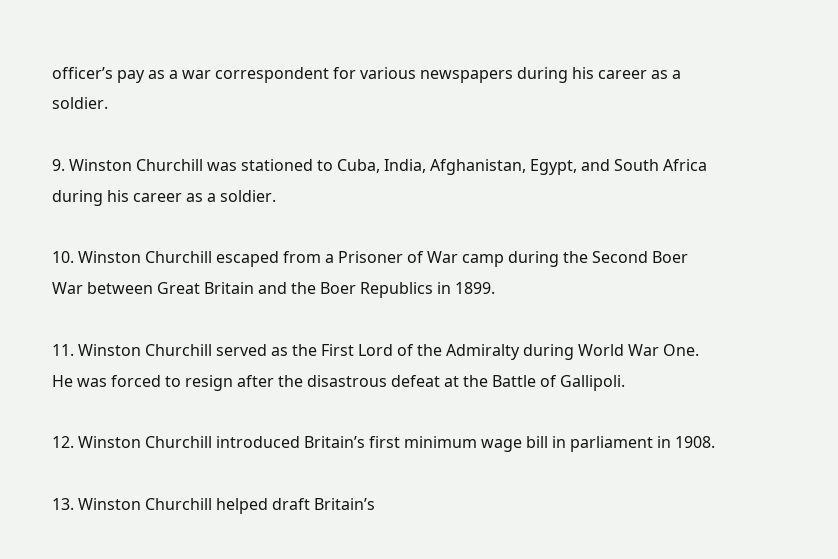officer’s pay as a war correspondent for various newspapers during his career as a soldier.

9. Winston Churchill was stationed to Cuba, India, Afghanistan, Egypt, and South Africa during his career as a soldier.

10. Winston Churchill escaped from a Prisoner of War camp during the Second Boer War between Great Britain and the Boer Republics in 1899.

11. Winston Churchill served as the First Lord of the Admiralty during World War One. He was forced to resign after the disastrous defeat at the Battle of Gallipoli.

12. Winston Churchill introduced Britain’s first minimum wage bill in parliament in 1908.

13. Winston Churchill helped draft Britain’s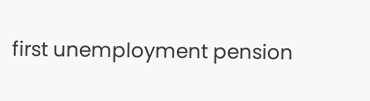first unemployment pension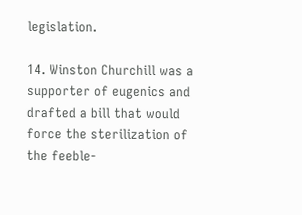legislation.

14. Winston Churchill was a supporter of eugenics and drafted a bill that would force the sterilization of the feeble-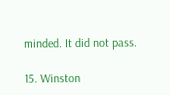minded. It did not pass.

15. Winston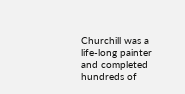Churchill was a life-long painter and completed hundreds of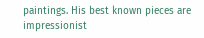paintings. His best known pieces are impressionist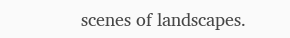scenes of landscapes.